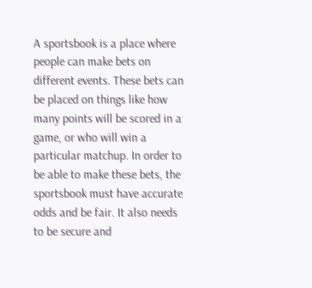A sportsbook is a place where people can make bets on different events. These bets can be placed on things like how many points will be scored in a game, or who will win a particular matchup. In order to be able to make these bets, the sportsbook must have accurate odds and be fair. It also needs to be secure and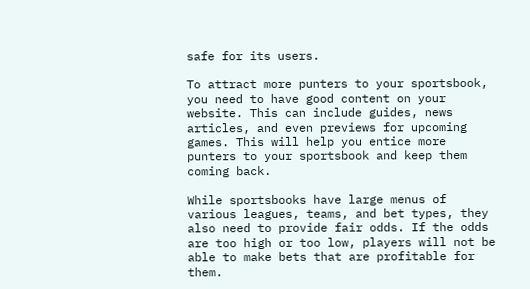safe for its users.

To attract more punters to your sportsbook, you need to have good content on your website. This can include guides, news articles, and even previews for upcoming games. This will help you entice more punters to your sportsbook and keep them coming back.

While sportsbooks have large menus of various leagues, teams, and bet types, they also need to provide fair odds. If the odds are too high or too low, players will not be able to make bets that are profitable for them.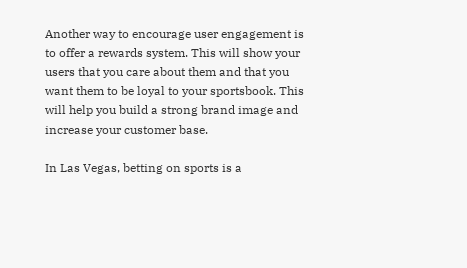Another way to encourage user engagement is to offer a rewards system. This will show your users that you care about them and that you want them to be loyal to your sportsbook. This will help you build a strong brand image and increase your customer base.

In Las Vegas, betting on sports is a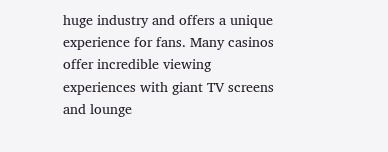huge industry and offers a unique experience for fans. Many casinos offer incredible viewing experiences with giant TV screens and lounge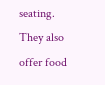seating. They also offer food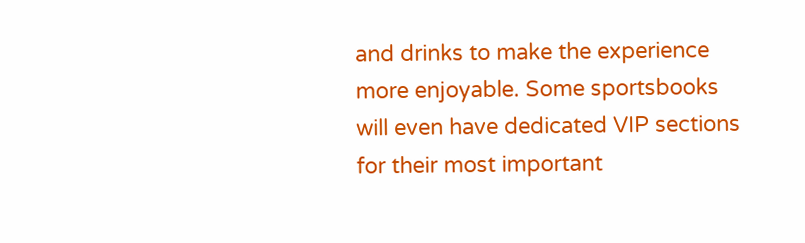and drinks to make the experience more enjoyable. Some sportsbooks will even have dedicated VIP sections for their most important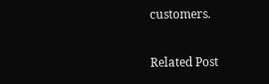customers.

Related Post